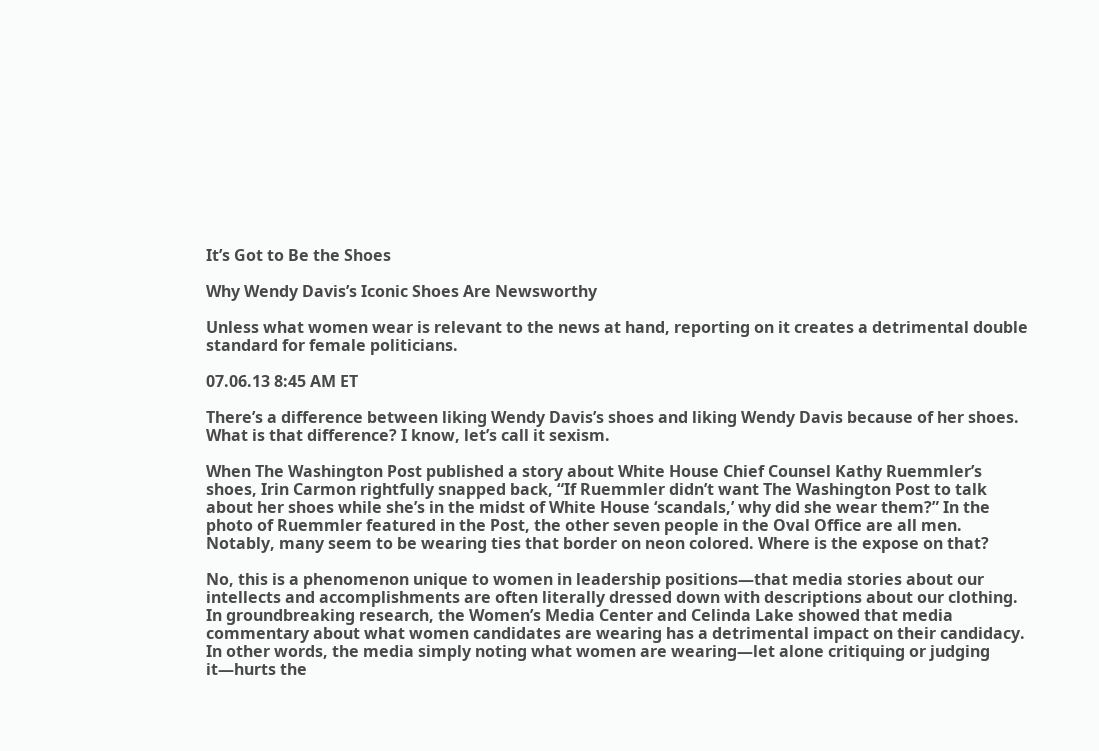It’s Got to Be the Shoes

Why Wendy Davis’s Iconic Shoes Are Newsworthy

Unless what women wear is relevant to the news at hand, reporting on it creates a detrimental double standard for female politicians.

07.06.13 8:45 AM ET

There’s a difference between liking Wendy Davis’s shoes and liking Wendy Davis because of her shoes. What is that difference? I know, let’s call it sexism.

When The Washington Post published a story about White House Chief Counsel Kathy Ruemmler’s shoes, Irin Carmon rightfully snapped back, “If Ruemmler didn’t want The Washington Post to talk about her shoes while she’s in the midst of White House ‘scandals,’ why did she wear them?” In the photo of Ruemmler featured in the Post, the other seven people in the Oval Office are all men. Notably, many seem to be wearing ties that border on neon colored. Where is the expose on that?

No, this is a phenomenon unique to women in leadership positions—that media stories about our intellects and accomplishments are often literally dressed down with descriptions about our clothing. In groundbreaking research, the Women’s Media Center and Celinda Lake showed that media commentary about what women candidates are wearing has a detrimental impact on their candidacy. In other words, the media simply noting what women are wearing—let alone critiquing or judging it—hurts the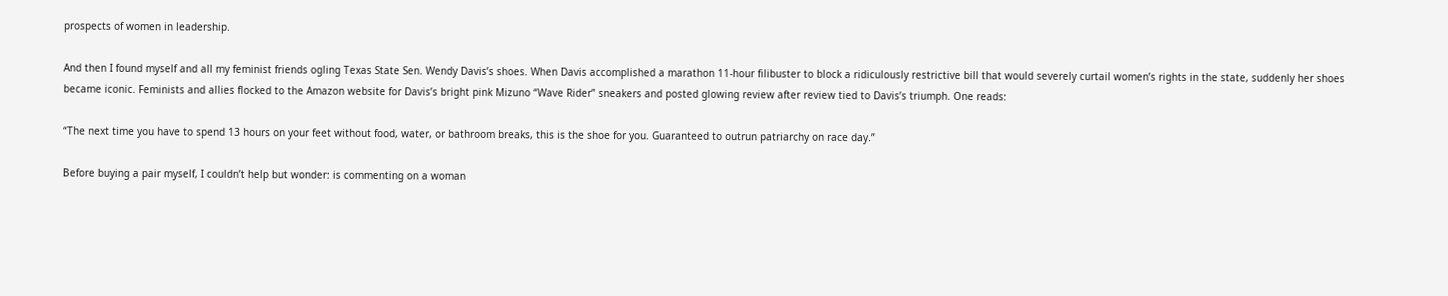prospects of women in leadership.

And then I found myself and all my feminist friends ogling Texas State Sen. Wendy Davis’s shoes. When Davis accomplished a marathon 11-hour filibuster to block a ridiculously restrictive bill that would severely curtail women’s rights in the state, suddenly her shoes became iconic. Feminists and allies flocked to the Amazon website for Davis’s bright pink Mizuno “Wave Rider” sneakers and posted glowing review after review tied to Davis’s triumph. One reads:

“The next time you have to spend 13 hours on your feet without food, water, or bathroom breaks, this is the shoe for you. Guaranteed to outrun patriarchy on race day.”

Before buying a pair myself, I couldn’t help but wonder: is commenting on a woman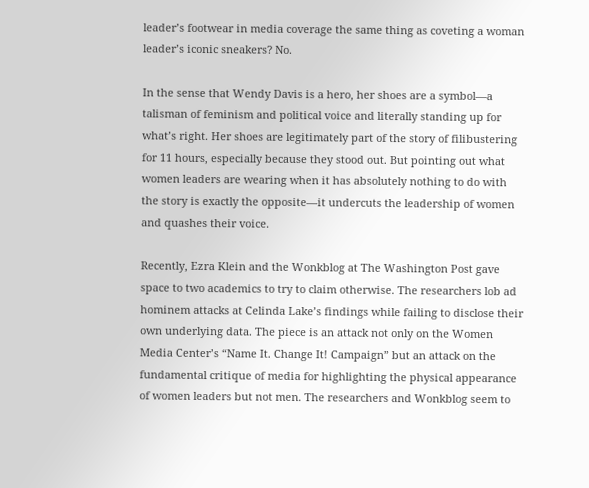leader’s footwear in media coverage the same thing as coveting a woman leader’s iconic sneakers? No.

In the sense that Wendy Davis is a hero, her shoes are a symbol—a talisman of feminism and political voice and literally standing up for what’s right. Her shoes are legitimately part of the story of filibustering for 11 hours, especially because they stood out. But pointing out what women leaders are wearing when it has absolutely nothing to do with the story is exactly the opposite—it undercuts the leadership of women and quashes their voice.

Recently, Ezra Klein and the Wonkblog at The Washington Post gave space to two academics to try to claim otherwise. The researchers lob ad hominem attacks at Celinda Lake’s findings while failing to disclose their own underlying data. The piece is an attack not only on the Women Media Center’s “Name It. Change It! Campaign” but an attack on the fundamental critique of media for highlighting the physical appearance of women leaders but not men. The researchers and Wonkblog seem to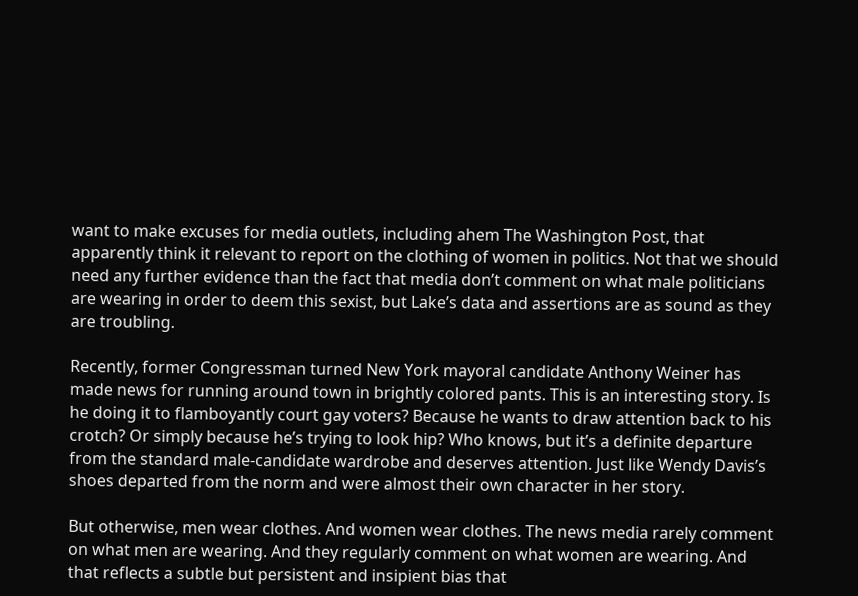want to make excuses for media outlets, including ahem The Washington Post, that apparently think it relevant to report on the clothing of women in politics. Not that we should need any further evidence than the fact that media don’t comment on what male politicians are wearing in order to deem this sexist, but Lake’s data and assertions are as sound as they are troubling.

Recently, former Congressman turned New York mayoral candidate Anthony Weiner has made news for running around town in brightly colored pants. This is an interesting story. Is he doing it to flamboyantly court gay voters? Because he wants to draw attention back to his crotch? Or simply because he’s trying to look hip? Who knows, but it’s a definite departure from the standard male-candidate wardrobe and deserves attention. Just like Wendy Davis’s shoes departed from the norm and were almost their own character in her story.

But otherwise, men wear clothes. And women wear clothes. The news media rarely comment on what men are wearing. And they regularly comment on what women are wearing. And that reflects a subtle but persistent and insipient bias that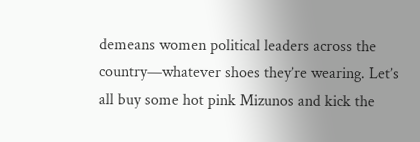demeans women political leaders across the country—whatever shoes they’re wearing. Let’s all buy some hot pink Mizunos and kick the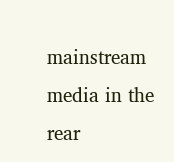mainstream media in the rear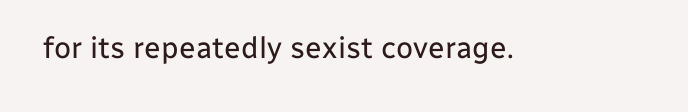for its repeatedly sexist coverage.